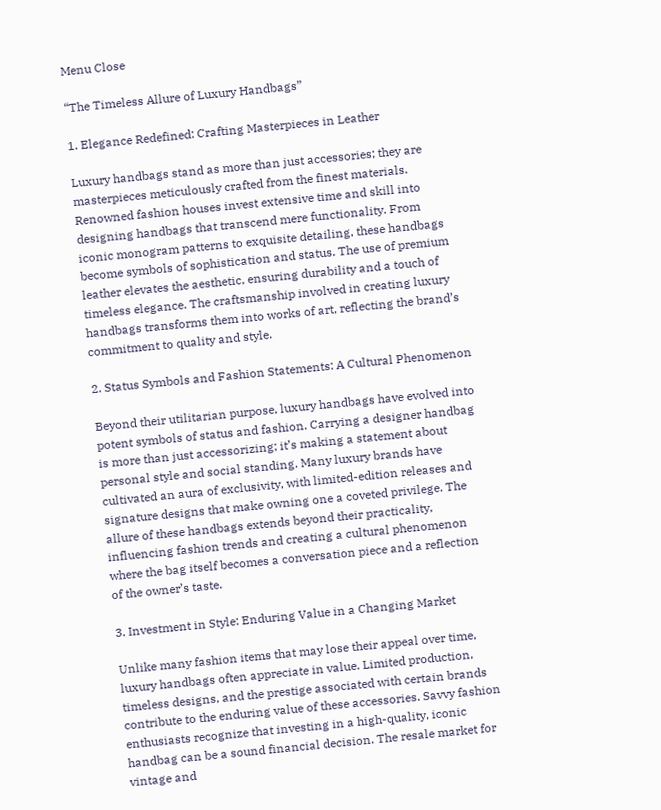Menu Close

“The Timeless Allure of Luxury Handbags”

1. Elegance Redefined: Crafting Masterpieces in Leather

Luxury handbags stand as more than just accessories; they are masterpieces meticulously crafted from the finest materials. Renowned fashion houses invest extensive time and skill into designing handbags that transcend mere functionality. From iconic monogram patterns to exquisite detailing, these handbags become symbols of sophistication and status. The use of premium leather elevates the aesthetic, ensuring durability and a touch of timeless elegance. The craftsmanship involved in creating luxury handbags transforms them into works of art, reflecting the brand’s commitment to quality and style.

2. Status Symbols and Fashion Statements: A Cultural Phenomenon

Beyond their utilitarian purpose, luxury handbags have evolved into potent symbols of status and fashion. Carrying a designer handbag is more than just accessorizing; it’s making a statement about personal style and social standing. Many luxury brands have cultivated an aura of exclusivity, with limited-edition releases and signature designs that make owning one a coveted privilege. The allure of these handbags extends beyond their practicality, influencing fashion trends and creating a cultural phenomenon where the bag itself becomes a conversation piece and a reflection of the owner’s taste.

3. Investment in Style: Enduring Value in a Changing Market

Unlike many fashion items that may lose their appeal over time, luxury handbags often appreciate in value. Limited production, timeless designs, and the prestige associated with certain brands contribute to the enduring value of these accessories. Savvy fashion enthusiasts recognize that investing in a high-quality, iconic handbag can be a sound financial decision. The resale market for vintage and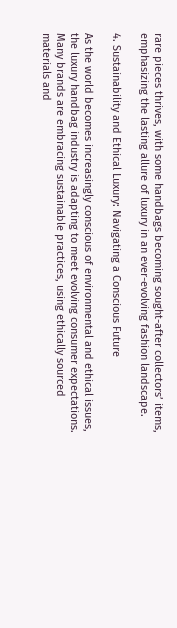rare pieces thrives, with some handbags becoming sought-after collectors’ items, emphasizing the lasting allure of luxury in an ever-evolving fashion landscape.

4. Sustainability and Ethical Luxury: Navigating a Conscious Future

As the world becomes increasingly conscious of environmental and ethical issues, the luxury handbag industry is adapting to meet evolving consumer expectations. Many brands are embracing sustainable practices, using ethically sourced materials and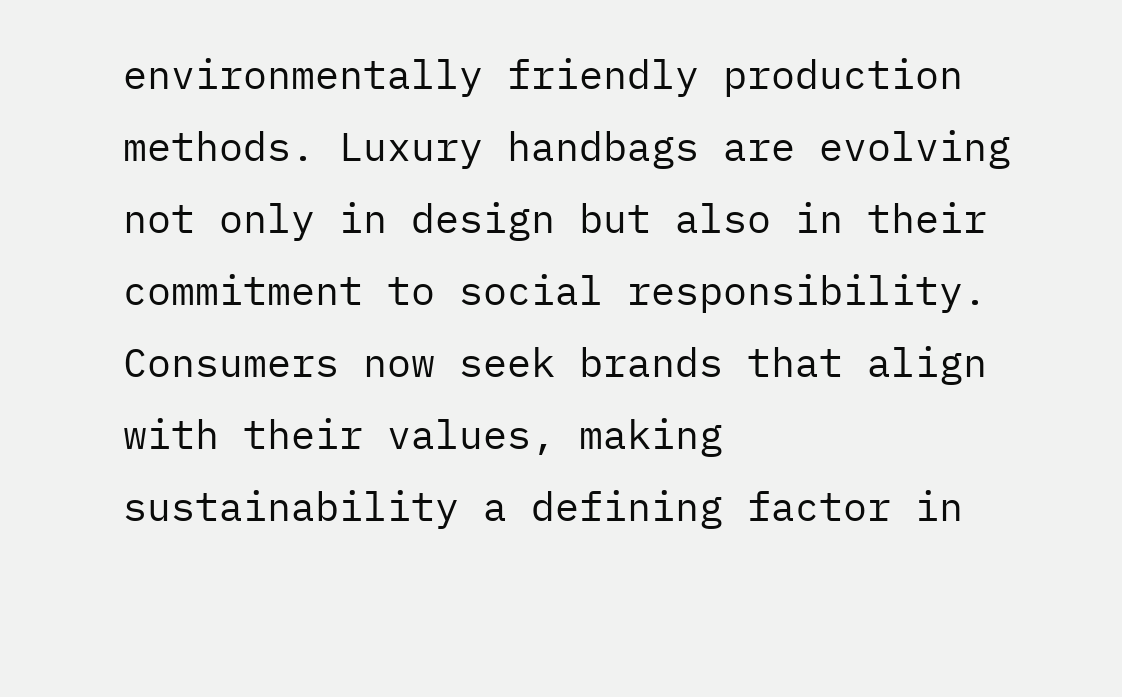environmentally friendly production methods. Luxury handbags are evolving not only in design but also in their commitment to social responsibility. Consumers now seek brands that align with their values, making sustainability a defining factor in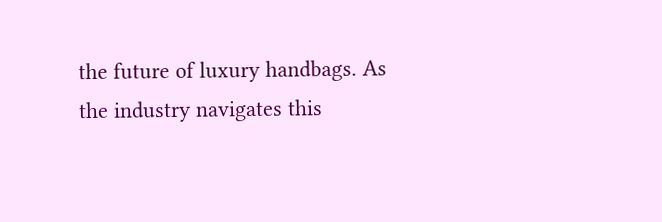the future of luxury handbags. As the industry navigates this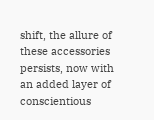shift, the allure of these accessories persists, now with an added layer of conscientious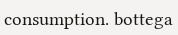consumption. bottega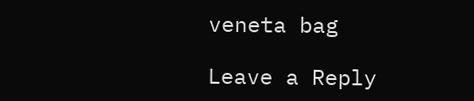veneta bag

Leave a Reply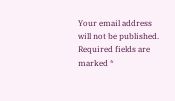Your email address will not be published. Required fields are marked *